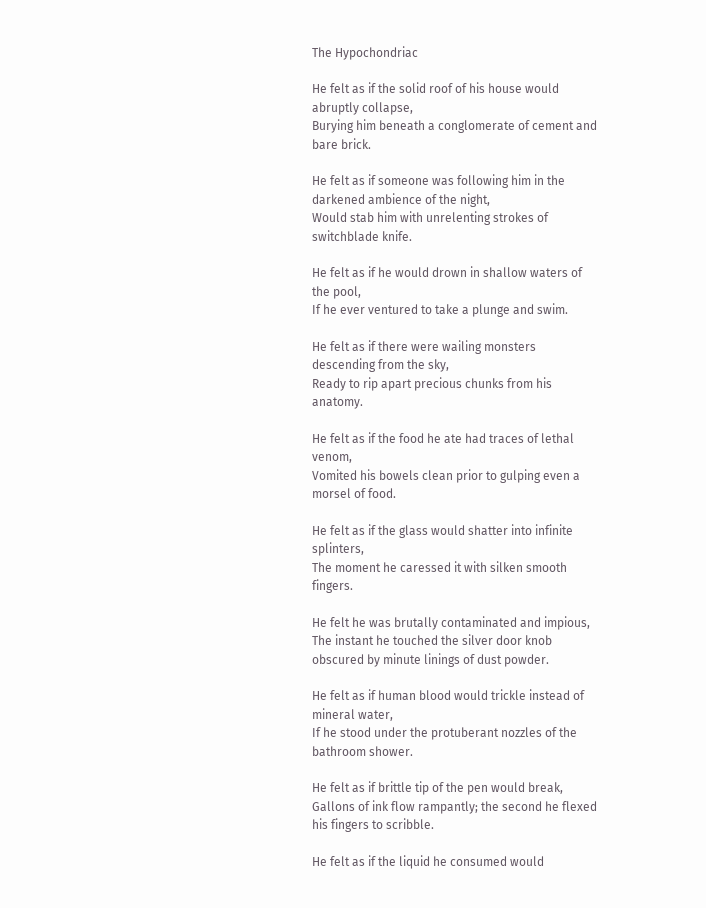The Hypochondriac

He felt as if the solid roof of his house would abruptly collapse,
Burying him beneath a conglomerate of cement and bare brick.

He felt as if someone was following him in the darkened ambience of the night,
Would stab him with unrelenting strokes of switchblade knife.

He felt as if he would drown in shallow waters of the pool,
If he ever ventured to take a plunge and swim.

He felt as if there were wailing monsters descending from the sky,
Ready to rip apart precious chunks from his anatomy.

He felt as if the food he ate had traces of lethal venom,
Vomited his bowels clean prior to gulping even a morsel of food.

He felt as if the glass would shatter into infinite splinters,
The moment he caressed it with silken smooth fingers.

He felt he was brutally contaminated and impious,
The instant he touched the silver door knob obscured by minute linings of dust powder.

He felt as if human blood would trickle instead of mineral water,
If he stood under the protuberant nozzles of the bathroom shower.

He felt as if brittle tip of the pen would break,
Gallons of ink flow rampantly; the second he flexed his fingers to scribble.

He felt as if the liquid he consumed would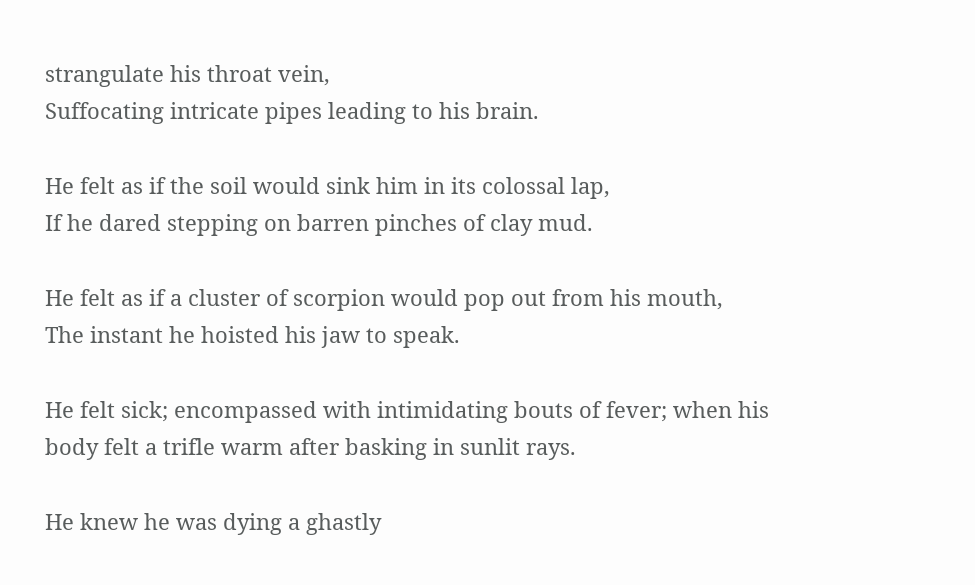strangulate his throat vein,
Suffocating intricate pipes leading to his brain.

He felt as if the soil would sink him in its colossal lap,
If he dared stepping on barren pinches of clay mud.

He felt as if a cluster of scorpion would pop out from his mouth,
The instant he hoisted his jaw to speak.

He felt sick; encompassed with intimidating bouts of fever; when his body felt a trifle warm after basking in sunlit rays.

He knew he was dying a ghastly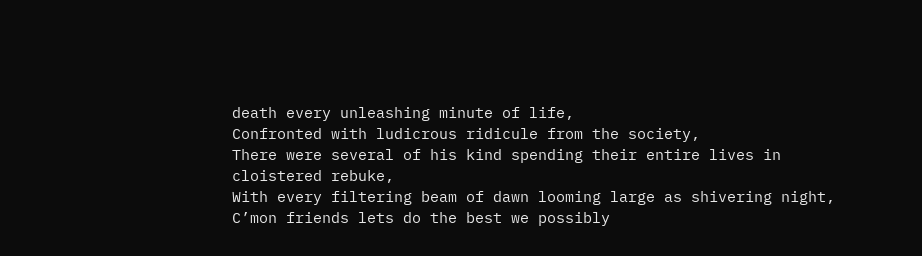death every unleashing minute of life,
Confronted with ludicrous ridicule from the society,
There were several of his kind spending their entire lives in cloistered rebuke,
With every filtering beam of dawn looming large as shivering night,
C’mon friends lets do the best we possibly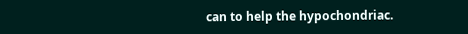can to help the hypochondriac.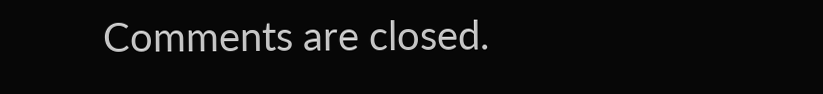Comments are closed.